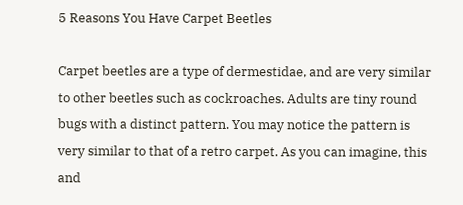5 Reasons You Have Carpet Beetles

Carpet beetles are a type of dermestidae, and are very similar to other beetles such as cockroaches. Adults are tiny round bugs with a distinct pattern. You may notice the pattern is very similar to that of a retro carpet. As you can imagine, this and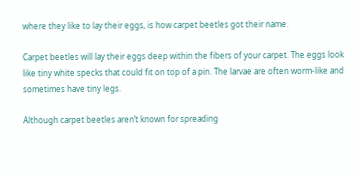where they like to lay their eggs, is how carpet beetles got their name.

Carpet beetles will lay their eggs deep within the fibers of your carpet. The eggs look like tiny white specks that could fit on top of a pin. The larvae are often worm-like and sometimes have tiny legs.

Although carpet beetles aren’t known for spreading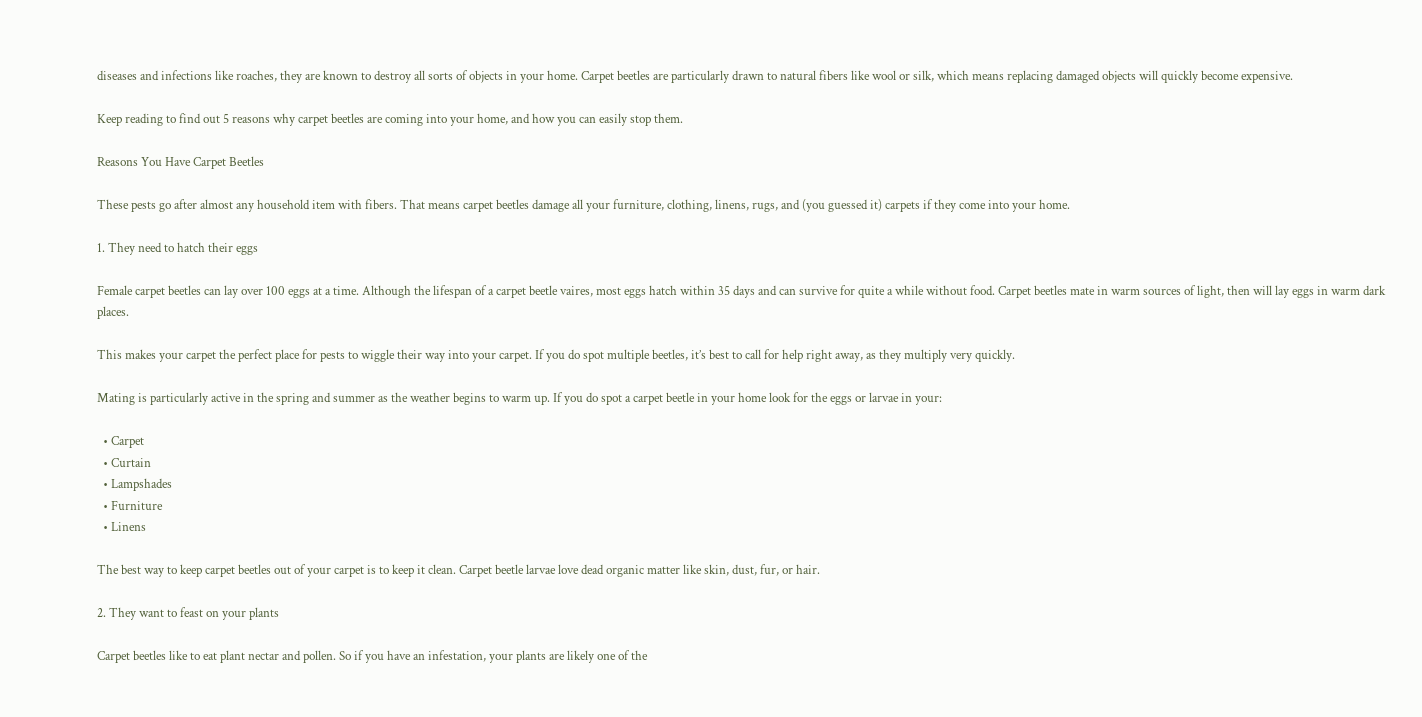diseases and infections like roaches, they are known to destroy all sorts of objects in your home. Carpet beetles are particularly drawn to natural fibers like wool or silk, which means replacing damaged objects will quickly become expensive.

Keep reading to find out 5 reasons why carpet beetles are coming into your home, and how you can easily stop them.

Reasons You Have Carpet Beetles

These pests go after almost any household item with fibers. That means carpet beetles damage all your furniture, clothing, linens, rugs, and (you guessed it) carpets if they come into your home.

1. They need to hatch their eggs

Female carpet beetles can lay over 100 eggs at a time. Although the lifespan of a carpet beetle vaires, most eggs hatch within 35 days and can survive for quite a while without food. Carpet beetles mate in warm sources of light, then will lay eggs in warm dark places.

This makes your carpet the perfect place for pests to wiggle their way into your carpet. If you do spot multiple beetles, it’s best to call for help right away, as they multiply very quickly.

Mating is particularly active in the spring and summer as the weather begins to warm up. If you do spot a carpet beetle in your home look for the eggs or larvae in your:

  • Carpet
  • Curtain
  • Lampshades
  • Furniture
  • Linens

The best way to keep carpet beetles out of your carpet is to keep it clean. Carpet beetle larvae love dead organic matter like skin, dust, fur, or hair.

2. They want to feast on your plants

Carpet beetles like to eat plant nectar and pollen. So if you have an infestation, your plants are likely one of the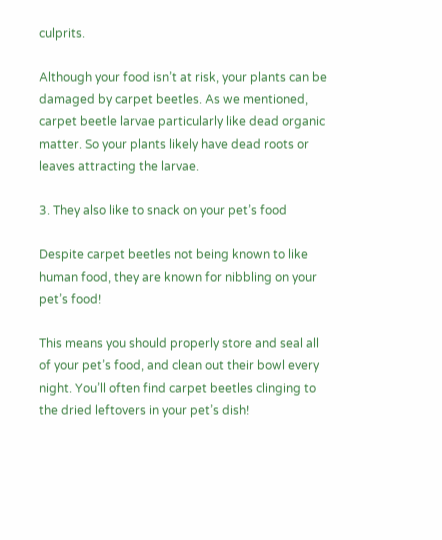culprits.

Although your food isn’t at risk, your plants can be damaged by carpet beetles. As we mentioned, carpet beetle larvae particularly like dead organic matter. So your plants likely have dead roots or leaves attracting the larvae.

3. They also like to snack on your pet’s food

Despite carpet beetles not being known to like human food, they are known for nibbling on your pet’s food!

This means you should properly store and seal all of your pet’s food, and clean out their bowl every night. You’ll often find carpet beetles clinging to the dried leftovers in your pet’s dish!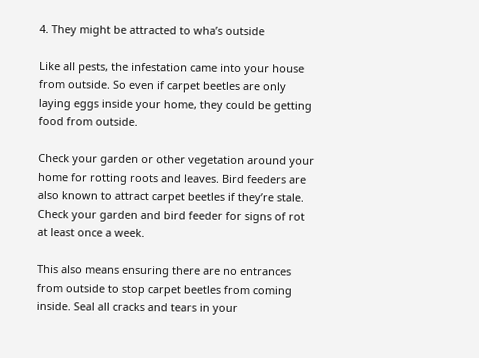4. They might be attracted to wha’s outside

Like all pests, the infestation came into your house from outside. So even if carpet beetles are only laying eggs inside your home, they could be getting food from outside.

Check your garden or other vegetation around your home for rotting roots and leaves. Bird feeders are also known to attract carpet beetles if they’re stale. Check your garden and bird feeder for signs of rot at least once a week.

This also means ensuring there are no entrances from outside to stop carpet beetles from coming inside. Seal all cracks and tears in your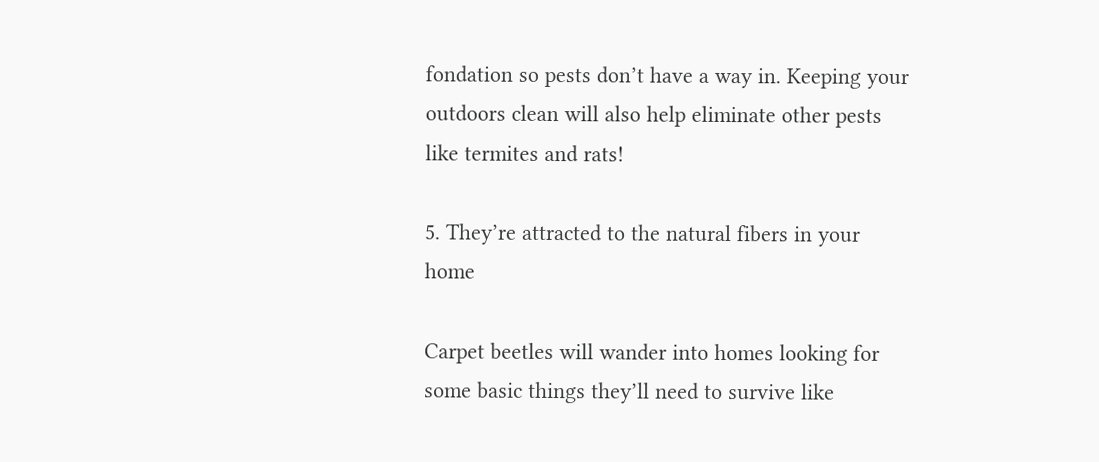fondation so pests don’t have a way in. Keeping your outdoors clean will also help eliminate other pests like termites and rats!

5. They’re attracted to the natural fibers in your home

Carpet beetles will wander into homes looking for some basic things they’ll need to survive like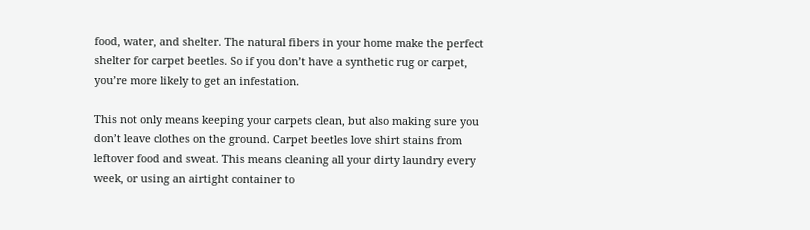food, water, and shelter. The natural fibers in your home make the perfect shelter for carpet beetles. So if you don’t have a synthetic rug or carpet, you’re more likely to get an infestation.

This not only means keeping your carpets clean, but also making sure you don’t leave clothes on the ground. Carpet beetles love shirt stains from leftover food and sweat. This means cleaning all your dirty laundry every week, or using an airtight container to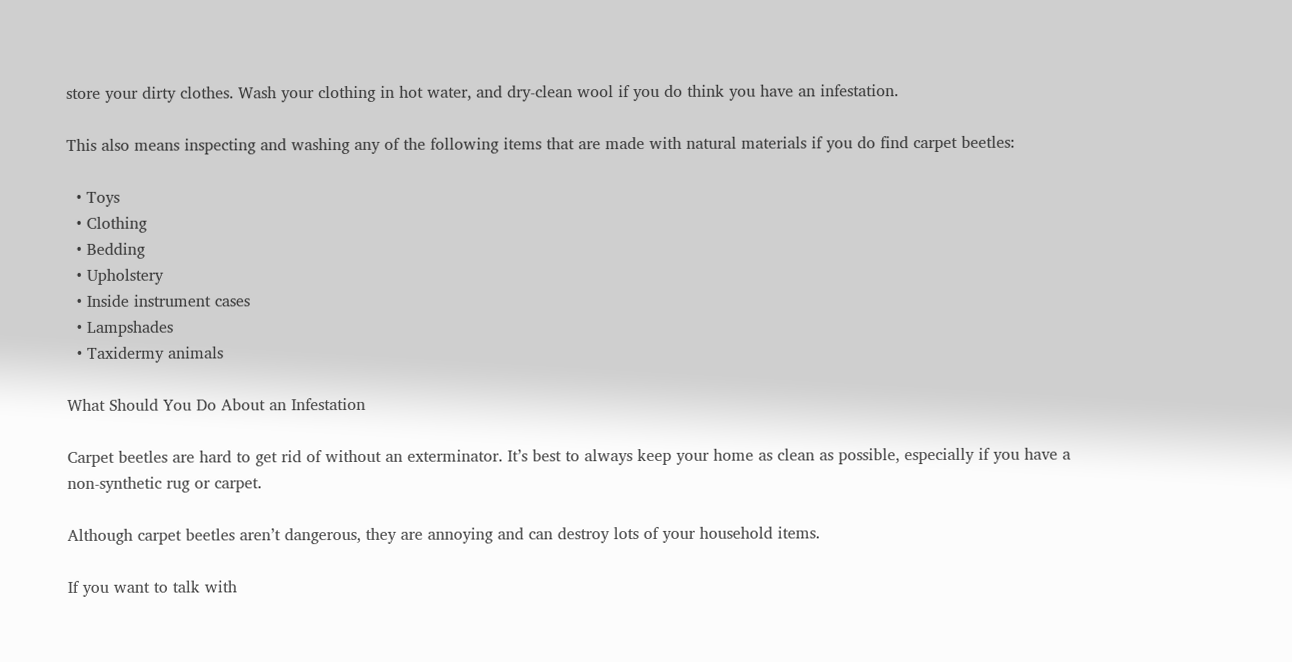store your dirty clothes. Wash your clothing in hot water, and dry-clean wool if you do think you have an infestation.

This also means inspecting and washing any of the following items that are made with natural materials if you do find carpet beetles:

  • Toys
  • Clothing
  • Bedding
  • Upholstery
  • Inside instrument cases
  • Lampshades
  • Taxidermy animals

What Should You Do About an Infestation

Carpet beetles are hard to get rid of without an exterminator. It’s best to always keep your home as clean as possible, especially if you have a non-synthetic rug or carpet.

Although carpet beetles aren’t dangerous, they are annoying and can destroy lots of your household items.

If you want to talk with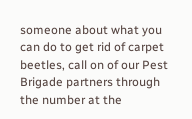someone about what you can do to get rid of carpet beetles, call on of our Pest Brigade partners through the number at the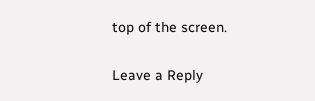top of the screen.

Leave a Reply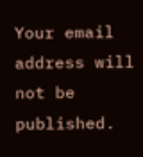Your email address will not be published.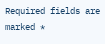Required fields are marked *